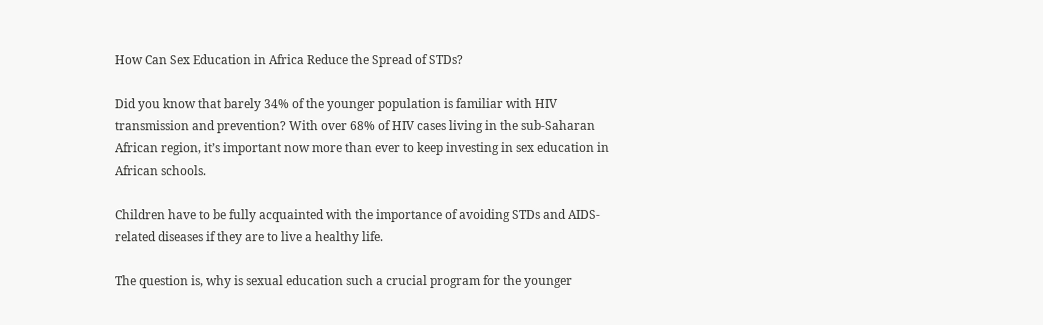How Can Sex Education in Africa Reduce the Spread of STDs?

Did you know that barely 34% of the younger population is familiar with HIV transmission and prevention? With over 68% of HIV cases living in the sub-Saharan African region, it’s important now more than ever to keep investing in sex education in African schools.

Children have to be fully acquainted with the importance of avoiding STDs and AIDS-related diseases if they are to live a healthy life.

The question is, why is sexual education such a crucial program for the younger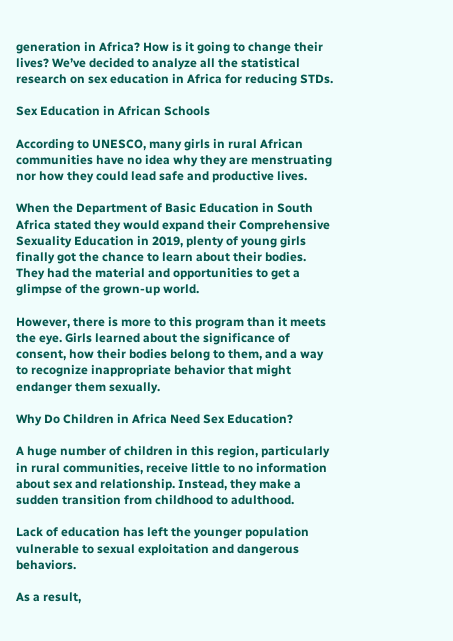generation in Africa? How is it going to change their lives? We’ve decided to analyze all the statistical research on sex education in Africa for reducing STDs.

Sex Education in African Schools

According to UNESCO, many girls in rural African communities have no idea why they are menstruating nor how they could lead safe and productive lives.

When the Department of Basic Education in South Africa stated they would expand their Comprehensive Sexuality Education in 2019, plenty of young girls finally got the chance to learn about their bodies. They had the material and opportunities to get a glimpse of the grown-up world.

However, there is more to this program than it meets the eye. Girls learned about the significance of consent, how their bodies belong to them, and a way to recognize inappropriate behavior that might endanger them sexually.

Why Do Children in Africa Need Sex Education?

A huge number of children in this region, particularly in rural communities, receive little to no information about sex and relationship. Instead, they make a sudden transition from childhood to adulthood.

Lack of education has left the younger population vulnerable to sexual exploitation and dangerous behaviors.

As a result,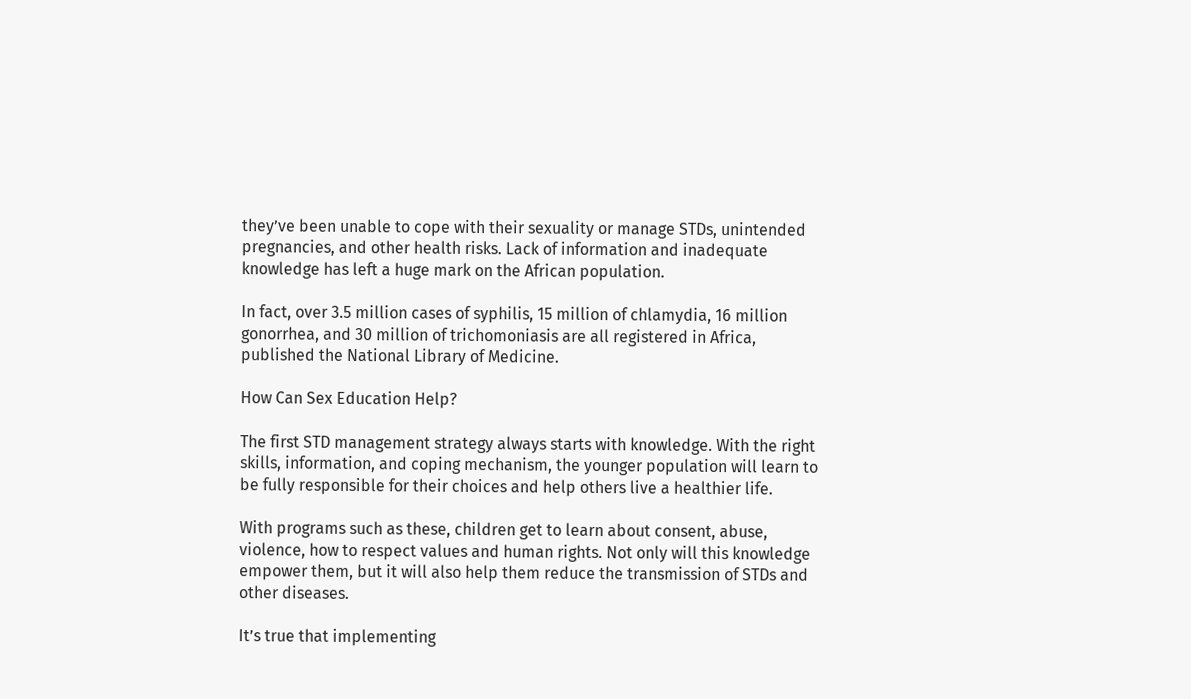they’ve been unable to cope with their sexuality or manage STDs, unintended pregnancies, and other health risks. Lack of information and inadequate knowledge has left a huge mark on the African population.

In fact, over 3.5 million cases of syphilis, 15 million of chlamydia, 16 million gonorrhea, and 30 million of trichomoniasis are all registered in Africa, published the National Library of Medicine.

How Can Sex Education Help?

The first STD management strategy always starts with knowledge. With the right skills, information, and coping mechanism, the younger population will learn to be fully responsible for their choices and help others live a healthier life.

With programs such as these, children get to learn about consent, abuse, violence, how to respect values and human rights. Not only will this knowledge empower them, but it will also help them reduce the transmission of STDs and other diseases.

It’s true that implementing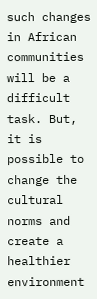such changes in African communities will be a difficult task. But, it is possible to change the cultural norms and create a healthier environment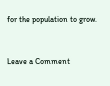for the population to grow.


Leave a Comment